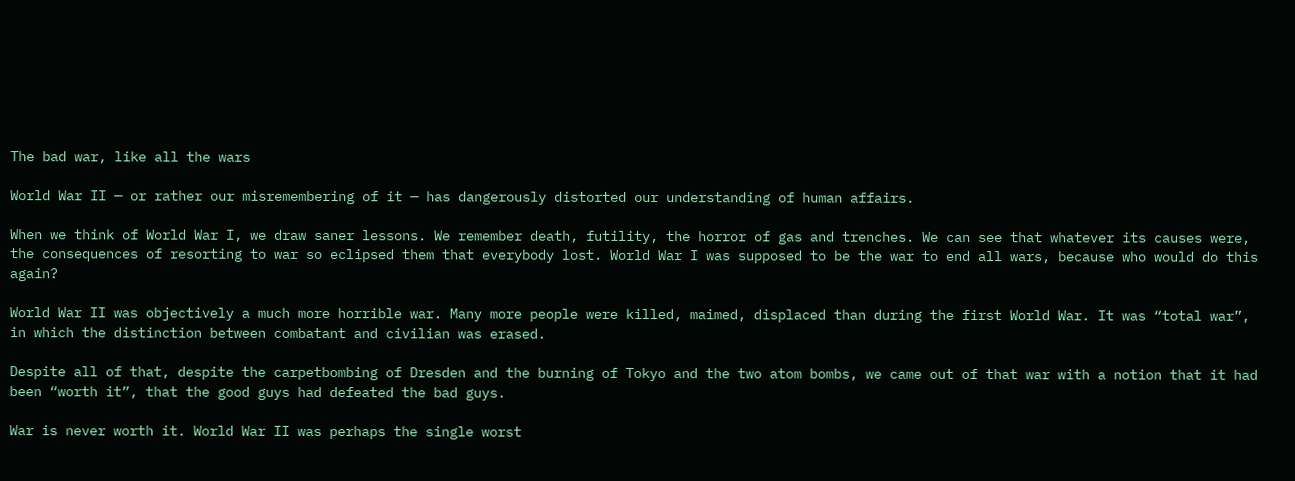The bad war, like all the wars

World War II — or rather our misremembering of it — has dangerously distorted our understanding of human affairs.

When we think of World War I, we draw saner lessons. We remember death, futility, the horror of gas and trenches. We can see that whatever its causes were, the consequences of resorting to war so eclipsed them that everybody lost. World War I was supposed to be the war to end all wars, because who would do this again?

World War II was objectively a much more horrible war. Many more people were killed, maimed, displaced than during the first World War. It was “total war”, in which the distinction between combatant and civilian was erased.

Despite all of that, despite the carpetbombing of Dresden and the burning of Tokyo and the two atom bombs, we came out of that war with a notion that it had been “worth it”, that the good guys had defeated the bad guys.

War is never worth it. World War II was perhaps the single worst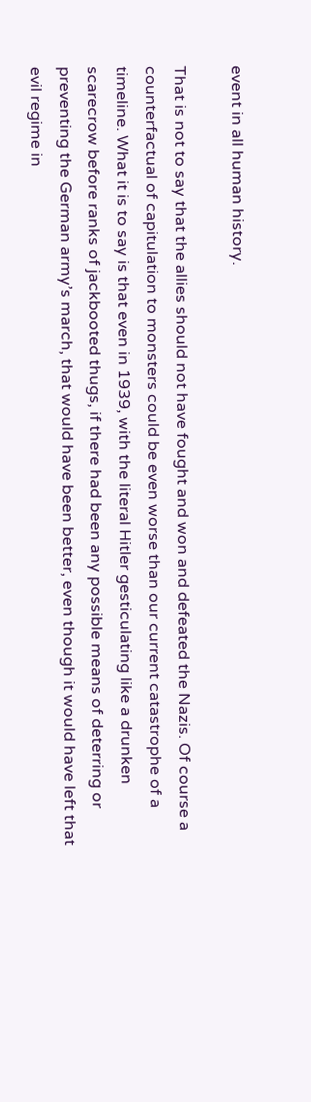event in all human history.

That is not to say that the allies should not have fought and won and defeated the Nazis. Of course a counterfactual of capitulation to monsters could be even worse than our current catastrophe of a timeline. What it is to say is that even in 1939, with the literal Hitler gesticulating like a drunken scarecrow before ranks of jackbooted thugs, if there had been any possible means of deterring or preventing the German army’s march, that would have been better, even though it would have left that evil regime in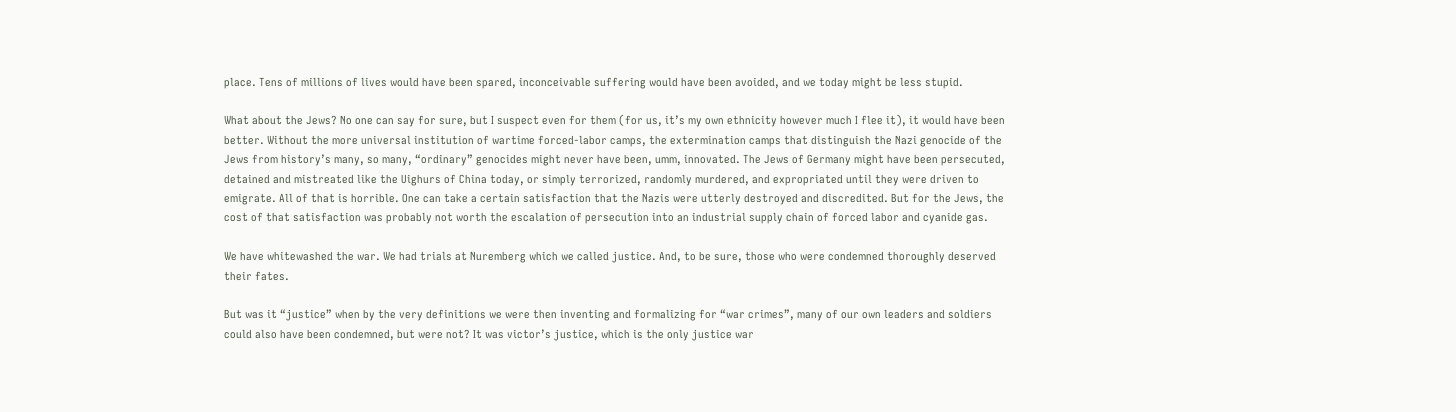place. Tens of millions of lives would have been spared, inconceivable suffering would have been avoided, and we today might be less stupid.

What about the Jews? No one can say for sure, but I suspect even for them (for us, it’s my own ethnicity however much I flee it), it would have been better. Without the more universal institution of wartime forced-labor camps, the extermination camps that distinguish the Nazi genocide of the Jews from history’s many, so many, “ordinary” genocides might never have been, umm, innovated. The Jews of Germany might have been persecuted, detained and mistreated like the Uighurs of China today, or simply terrorized, randomly murdered, and expropriated until they were driven to emigrate. All of that is horrible. One can take a certain satisfaction that the Nazis were utterly destroyed and discredited. But for the Jews, the cost of that satisfaction was probably not worth the escalation of persecution into an industrial supply chain of forced labor and cyanide gas.

We have whitewashed the war. We had trials at Nuremberg which we called justice. And, to be sure, those who were condemned thoroughly deserved their fates.

But was it “justice” when by the very definitions we were then inventing and formalizing for “war crimes”, many of our own leaders and soldiers could also have been condemned, but were not? It was victor’s justice, which is the only justice war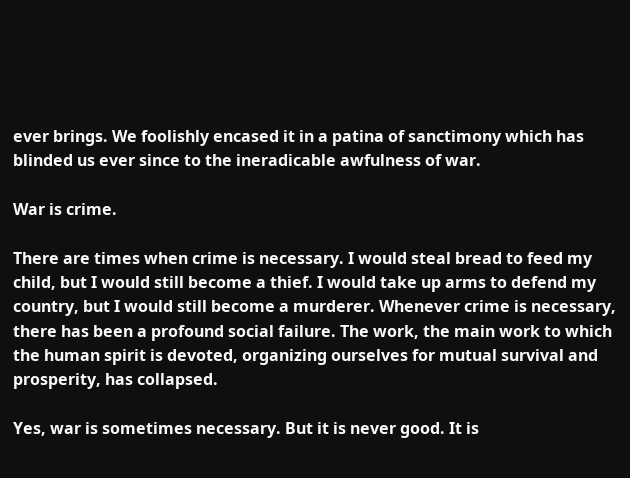ever brings. We foolishly encased it in a patina of sanctimony which has blinded us ever since to the ineradicable awfulness of war.

War is crime.

There are times when crime is necessary. I would steal bread to feed my child, but I would still become a thief. I would take up arms to defend my country, but I would still become a murderer. Whenever crime is necessary, there has been a profound social failure. The work, the main work to which the human spirit is devoted, organizing ourselves for mutual survival and prosperity, has collapsed.

Yes, war is sometimes necessary. But it is never good. It is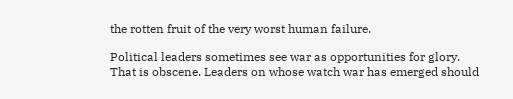the rotten fruit of the very worst human failure.

Political leaders sometimes see war as opportunities for glory. That is obscene. Leaders on whose watch war has emerged should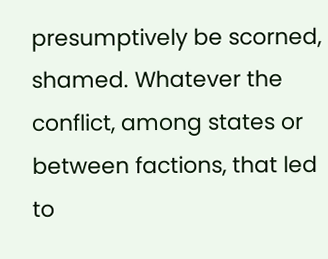presumptively be scorned, shamed. Whatever the conflict, among states or between factions, that led to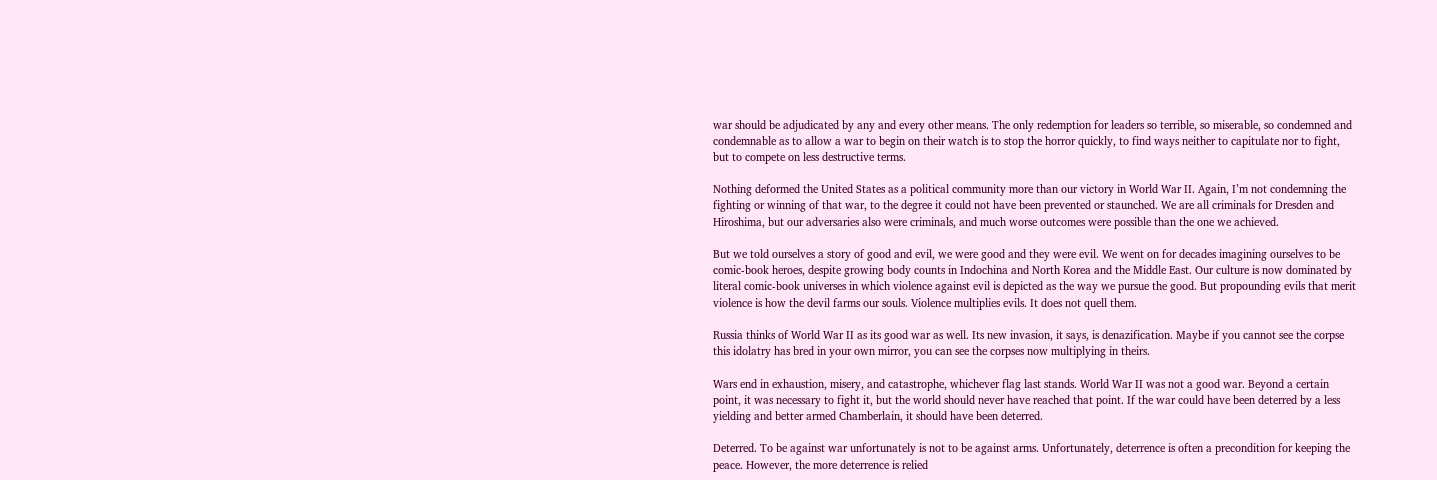war should be adjudicated by any and every other means. The only redemption for leaders so terrible, so miserable, so condemned and condemnable as to allow a war to begin on their watch is to stop the horror quickly, to find ways neither to capitulate nor to fight, but to compete on less destructive terms.

Nothing deformed the United States as a political community more than our victory in World War II. Again, I’m not condemning the fighting or winning of that war, to the degree it could not have been prevented or staunched. We are all criminals for Dresden and Hiroshima, but our adversaries also were criminals, and much worse outcomes were possible than the one we achieved.

But we told ourselves a story of good and evil, we were good and they were evil. We went on for decades imagining ourselves to be comic-book heroes, despite growing body counts in Indochina and North Korea and the Middle East. Our culture is now dominated by literal comic-book universes in which violence against evil is depicted as the way we pursue the good. But propounding evils that merit violence is how the devil farms our souls. Violence multiplies evils. It does not quell them.

Russia thinks of World War II as its good war as well. Its new invasion, it says, is denazification. Maybe if you cannot see the corpse this idolatry has bred in your own mirror, you can see the corpses now multiplying in theirs.

Wars end in exhaustion, misery, and catastrophe, whichever flag last stands. World War II was not a good war. Beyond a certain point, it was necessary to fight it, but the world should never have reached that point. If the war could have been deterred by a less yielding and better armed Chamberlain, it should have been deterred.

Deterred. To be against war unfortunately is not to be against arms. Unfortunately, deterrence is often a precondition for keeping the peace. However, the more deterrence is relied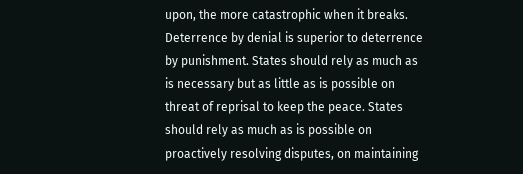upon, the more catastrophic when it breaks. Deterrence by denial is superior to deterrence by punishment. States should rely as much as is necessary but as little as is possible on threat of reprisal to keep the peace. States should rely as much as is possible on proactively resolving disputes, on maintaining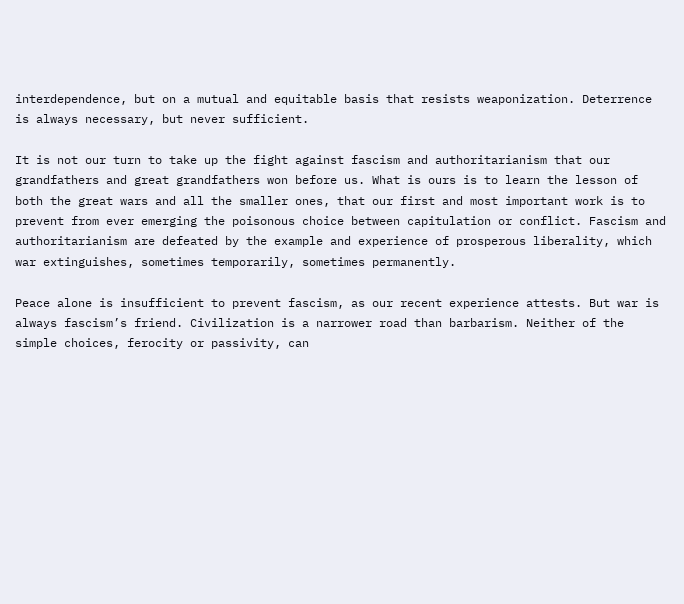interdependence, but on a mutual and equitable basis that resists weaponization. Deterrence is always necessary, but never sufficient.

It is not our turn to take up the fight against fascism and authoritarianism that our grandfathers and great grandfathers won before us. What is ours is to learn the lesson of both the great wars and all the smaller ones, that our first and most important work is to prevent from ever emerging the poisonous choice between capitulation or conflict. Fascism and authoritarianism are defeated by the example and experience of prosperous liberality, which war extinguishes, sometimes temporarily, sometimes permanently.

Peace alone is insufficient to prevent fascism, as our recent experience attests. But war is always fascism’s friend. Civilization is a narrower road than barbarism. Neither of the simple choices, ferocity or passivity, can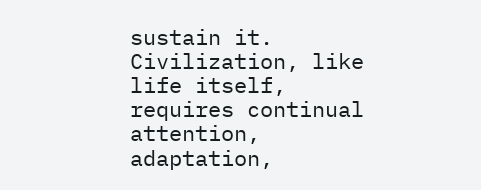sustain it. Civilization, like life itself, requires continual attention, adaptation,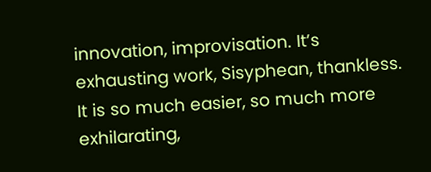innovation, improvisation. It’s exhausting work, Sisyphean, thankless. It is so much easier, so much more exhilarating,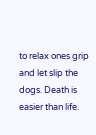to relax ones grip and let slip the dogs. Death is easier than life.